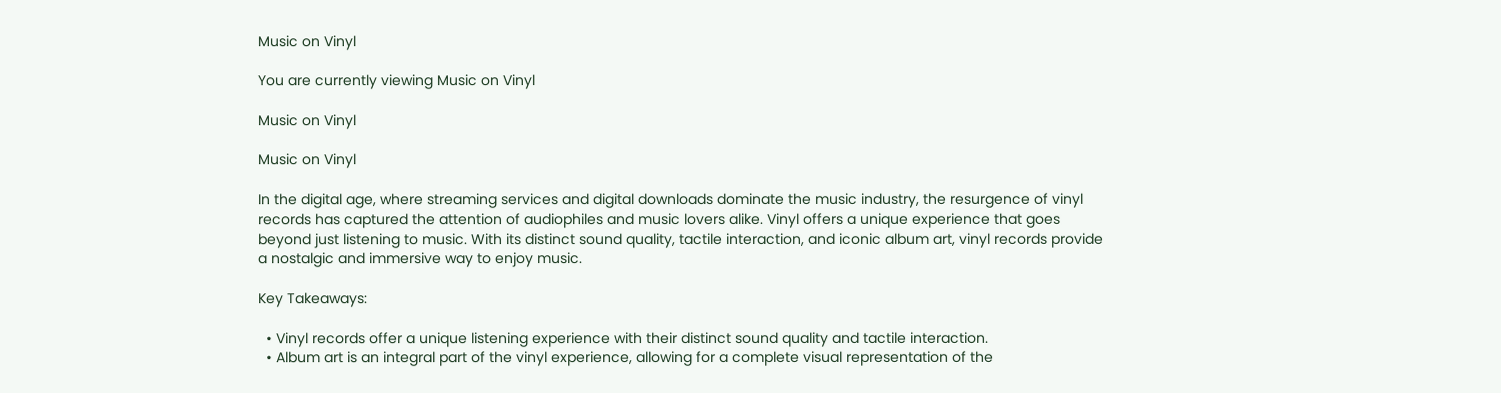Music on Vinyl

You are currently viewing Music on Vinyl

Music on Vinyl

Music on Vinyl

In the digital age, where streaming services and digital downloads dominate the music industry, the resurgence of vinyl records has captured the attention of audiophiles and music lovers alike. Vinyl offers a unique experience that goes beyond just listening to music. With its distinct sound quality, tactile interaction, and iconic album art, vinyl records provide a nostalgic and immersive way to enjoy music.

Key Takeaways:

  • Vinyl records offer a unique listening experience with their distinct sound quality and tactile interaction.
  • Album art is an integral part of the vinyl experience, allowing for a complete visual representation of the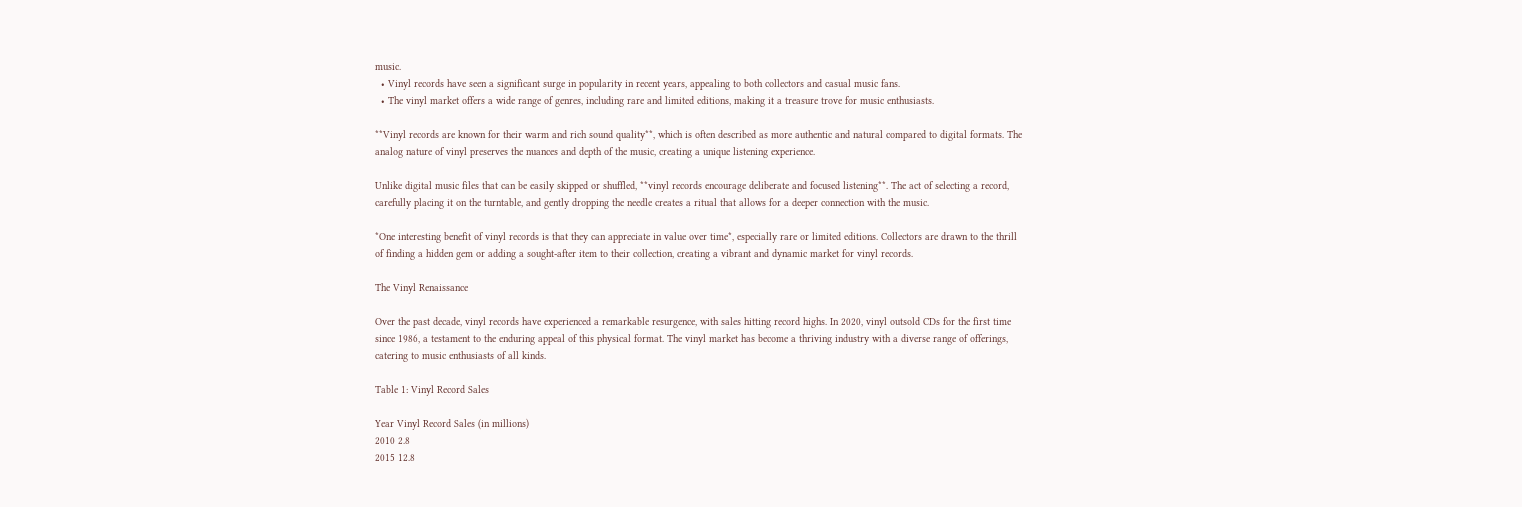music.
  • Vinyl records have seen a significant surge in popularity in recent years, appealing to both collectors and casual music fans.
  • The vinyl market offers a wide range of genres, including rare and limited editions, making it a treasure trove for music enthusiasts.

**Vinyl records are known for their warm and rich sound quality**, which is often described as more authentic and natural compared to digital formats. The analog nature of vinyl preserves the nuances and depth of the music, creating a unique listening experience.

Unlike digital music files that can be easily skipped or shuffled, **vinyl records encourage deliberate and focused listening**. The act of selecting a record, carefully placing it on the turntable, and gently dropping the needle creates a ritual that allows for a deeper connection with the music.

*One interesting benefit of vinyl records is that they can appreciate in value over time*, especially rare or limited editions. Collectors are drawn to the thrill of finding a hidden gem or adding a sought-after item to their collection, creating a vibrant and dynamic market for vinyl records.

The Vinyl Renaissance

Over the past decade, vinyl records have experienced a remarkable resurgence, with sales hitting record highs. In 2020, vinyl outsold CDs for the first time since 1986, a testament to the enduring appeal of this physical format. The vinyl market has become a thriving industry with a diverse range of offerings, catering to music enthusiasts of all kinds.

Table 1: Vinyl Record Sales

Year Vinyl Record Sales (in millions)
2010 2.8
2015 12.8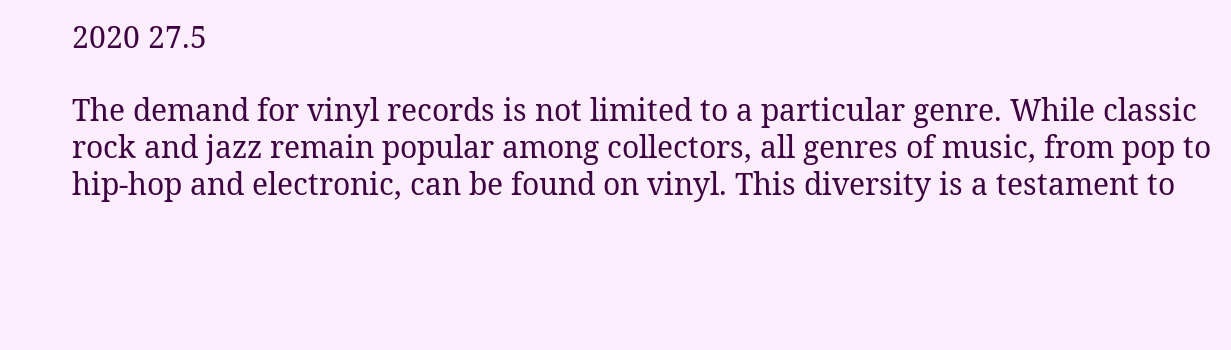2020 27.5

The demand for vinyl records is not limited to a particular genre. While classic rock and jazz remain popular among collectors, all genres of music, from pop to hip-hop and electronic, can be found on vinyl. This diversity is a testament to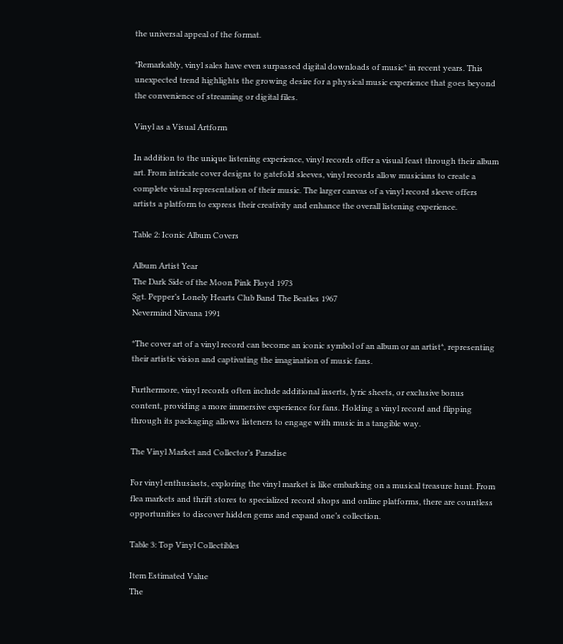the universal appeal of the format.

*Remarkably, vinyl sales have even surpassed digital downloads of music* in recent years. This unexpected trend highlights the growing desire for a physical music experience that goes beyond the convenience of streaming or digital files.

Vinyl as a Visual Artform

In addition to the unique listening experience, vinyl records offer a visual feast through their album art. From intricate cover designs to gatefold sleeves, vinyl records allow musicians to create a complete visual representation of their music. The larger canvas of a vinyl record sleeve offers artists a platform to express their creativity and enhance the overall listening experience.

Table 2: Iconic Album Covers

Album Artist Year
The Dark Side of the Moon Pink Floyd 1973
Sgt. Pepper’s Lonely Hearts Club Band The Beatles 1967
Nevermind Nirvana 1991

*The cover art of a vinyl record can become an iconic symbol of an album or an artist*, representing their artistic vision and captivating the imagination of music fans.

Furthermore, vinyl records often include additional inserts, lyric sheets, or exclusive bonus content, providing a more immersive experience for fans. Holding a vinyl record and flipping through its packaging allows listeners to engage with music in a tangible way.

The Vinyl Market and Collector’s Paradise

For vinyl enthusiasts, exploring the vinyl market is like embarking on a musical treasure hunt. From flea markets and thrift stores to specialized record shops and online platforms, there are countless opportunities to discover hidden gems and expand one’s collection.

Table 3: Top Vinyl Collectibles

Item Estimated Value
The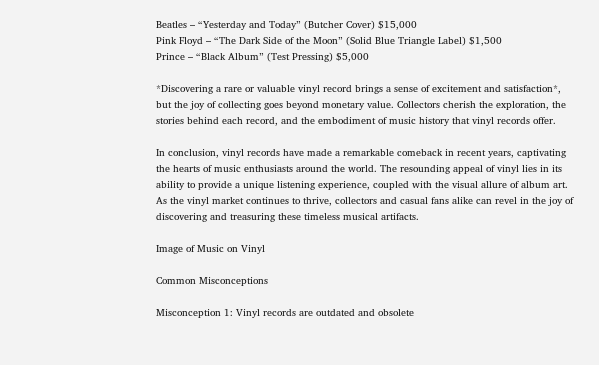Beatles – “Yesterday and Today” (Butcher Cover) $15,000
Pink Floyd – “The Dark Side of the Moon” (Solid Blue Triangle Label) $1,500
Prince – “Black Album” (Test Pressing) $5,000

*Discovering a rare or valuable vinyl record brings a sense of excitement and satisfaction*, but the joy of collecting goes beyond monetary value. Collectors cherish the exploration, the stories behind each record, and the embodiment of music history that vinyl records offer.

In conclusion, vinyl records have made a remarkable comeback in recent years, captivating the hearts of music enthusiasts around the world. The resounding appeal of vinyl lies in its ability to provide a unique listening experience, coupled with the visual allure of album art. As the vinyl market continues to thrive, collectors and casual fans alike can revel in the joy of discovering and treasuring these timeless musical artifacts.

Image of Music on Vinyl

Common Misconceptions

Misconception 1: Vinyl records are outdated and obsolete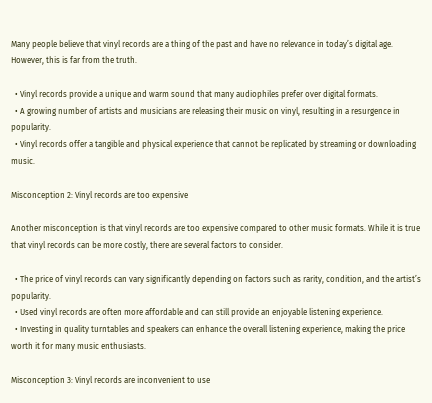Many people believe that vinyl records are a thing of the past and have no relevance in today’s digital age. However, this is far from the truth.

  • Vinyl records provide a unique and warm sound that many audiophiles prefer over digital formats.
  • A growing number of artists and musicians are releasing their music on vinyl, resulting in a resurgence in popularity.
  • Vinyl records offer a tangible and physical experience that cannot be replicated by streaming or downloading music.

Misconception 2: Vinyl records are too expensive

Another misconception is that vinyl records are too expensive compared to other music formats. While it is true that vinyl records can be more costly, there are several factors to consider.

  • The price of vinyl records can vary significantly depending on factors such as rarity, condition, and the artist’s popularity.
  • Used vinyl records are often more affordable and can still provide an enjoyable listening experience.
  • Investing in quality turntables and speakers can enhance the overall listening experience, making the price worth it for many music enthusiasts.

Misconception 3: Vinyl records are inconvenient to use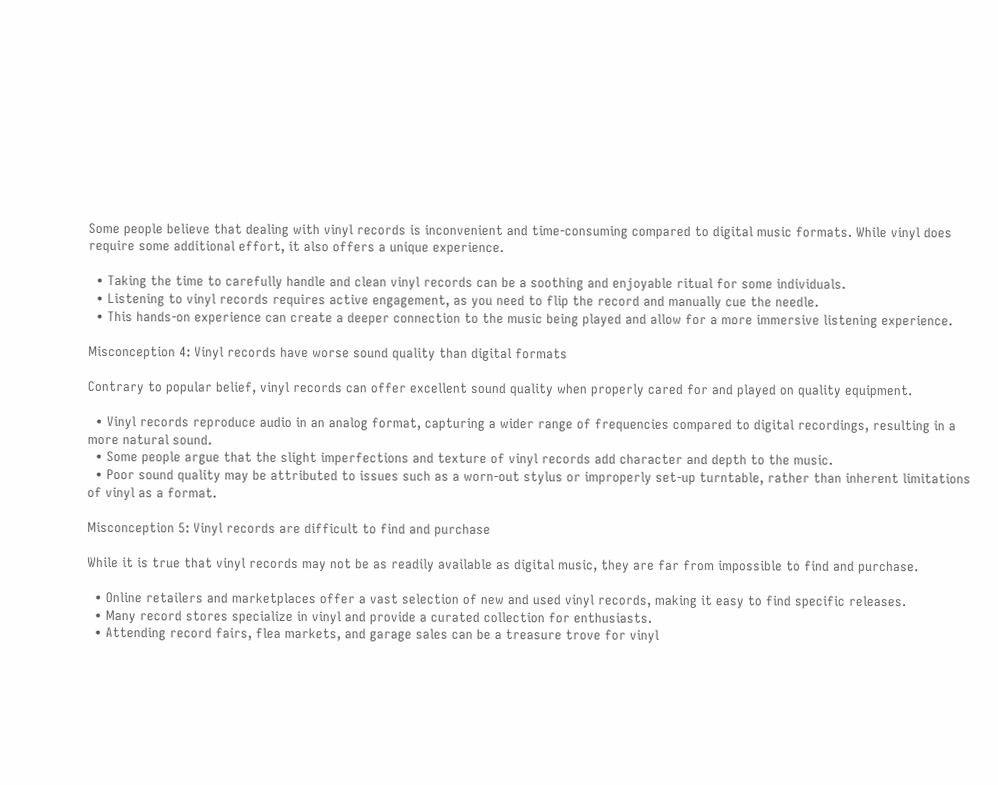Some people believe that dealing with vinyl records is inconvenient and time-consuming compared to digital music formats. While vinyl does require some additional effort, it also offers a unique experience.

  • Taking the time to carefully handle and clean vinyl records can be a soothing and enjoyable ritual for some individuals.
  • Listening to vinyl records requires active engagement, as you need to flip the record and manually cue the needle.
  • This hands-on experience can create a deeper connection to the music being played and allow for a more immersive listening experience.

Misconception 4: Vinyl records have worse sound quality than digital formats

Contrary to popular belief, vinyl records can offer excellent sound quality when properly cared for and played on quality equipment.

  • Vinyl records reproduce audio in an analog format, capturing a wider range of frequencies compared to digital recordings, resulting in a more natural sound.
  • Some people argue that the slight imperfections and texture of vinyl records add character and depth to the music.
  • Poor sound quality may be attributed to issues such as a worn-out stylus or improperly set-up turntable, rather than inherent limitations of vinyl as a format.

Misconception 5: Vinyl records are difficult to find and purchase

While it is true that vinyl records may not be as readily available as digital music, they are far from impossible to find and purchase.

  • Online retailers and marketplaces offer a vast selection of new and used vinyl records, making it easy to find specific releases.
  • Many record stores specialize in vinyl and provide a curated collection for enthusiasts.
  • Attending record fairs, flea markets, and garage sales can be a treasure trove for vinyl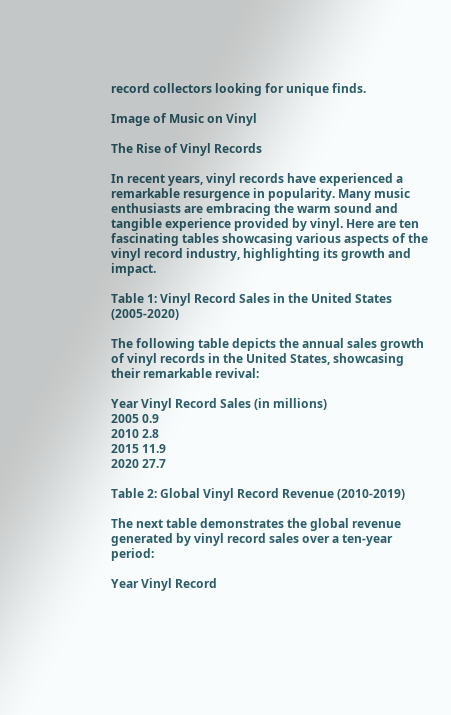record collectors looking for unique finds.

Image of Music on Vinyl

The Rise of Vinyl Records

In recent years, vinyl records have experienced a remarkable resurgence in popularity. Many music enthusiasts are embracing the warm sound and tangible experience provided by vinyl. Here are ten fascinating tables showcasing various aspects of the vinyl record industry, highlighting its growth and impact.

Table 1: Vinyl Record Sales in the United States (2005-2020)

The following table depicts the annual sales growth of vinyl records in the United States, showcasing their remarkable revival:

Year Vinyl Record Sales (in millions)
2005 0.9
2010 2.8
2015 11.9
2020 27.7

Table 2: Global Vinyl Record Revenue (2010-2019)

The next table demonstrates the global revenue generated by vinyl record sales over a ten-year period:

Year Vinyl Record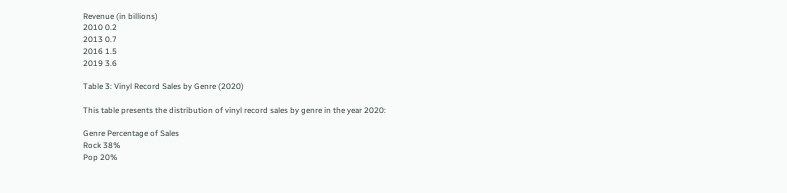Revenue (in billions)
2010 0.2
2013 0.7
2016 1.5
2019 3.6

Table 3: Vinyl Record Sales by Genre (2020)

This table presents the distribution of vinyl record sales by genre in the year 2020:

Genre Percentage of Sales
Rock 38%
Pop 20%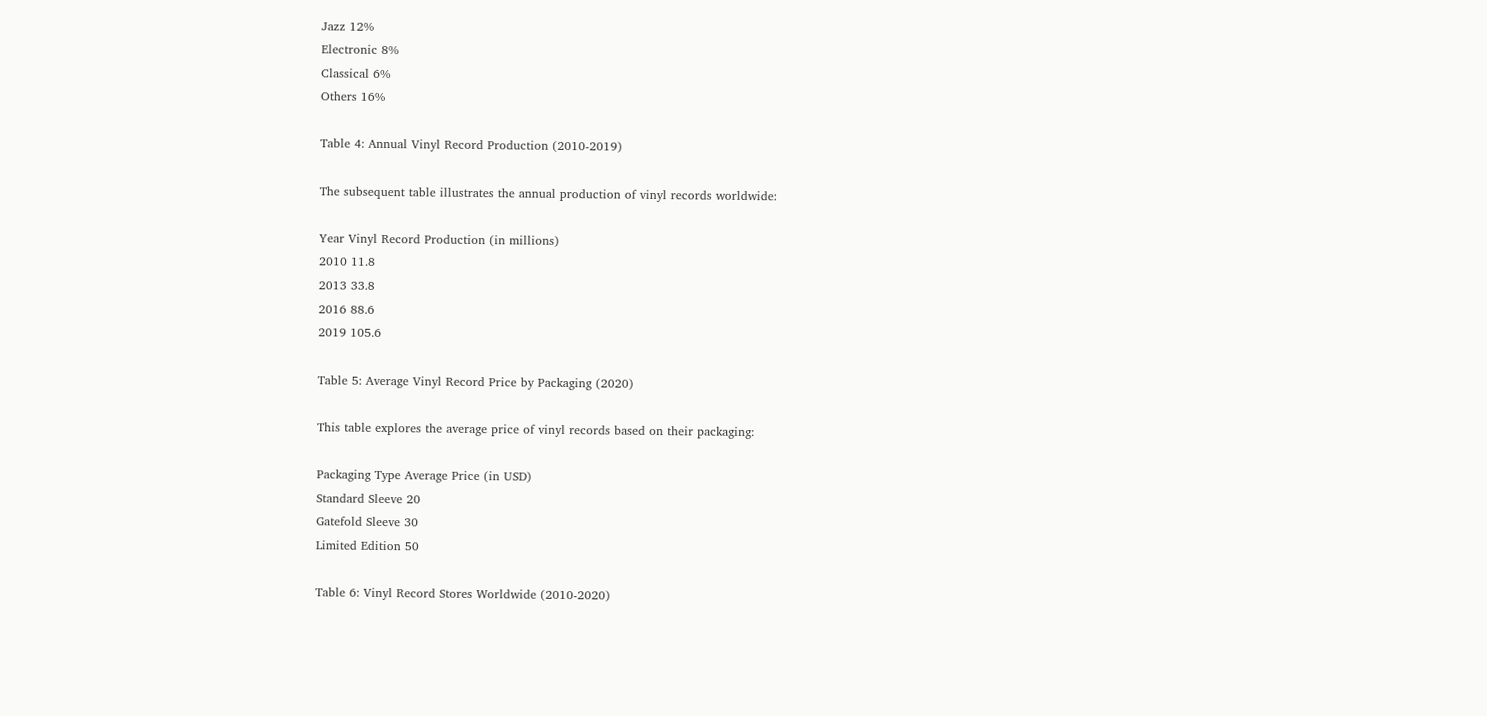Jazz 12%
Electronic 8%
Classical 6%
Others 16%

Table 4: Annual Vinyl Record Production (2010-2019)

The subsequent table illustrates the annual production of vinyl records worldwide:

Year Vinyl Record Production (in millions)
2010 11.8
2013 33.8
2016 88.6
2019 105.6

Table 5: Average Vinyl Record Price by Packaging (2020)

This table explores the average price of vinyl records based on their packaging:

Packaging Type Average Price (in USD)
Standard Sleeve 20
Gatefold Sleeve 30
Limited Edition 50

Table 6: Vinyl Record Stores Worldwide (2010-2020)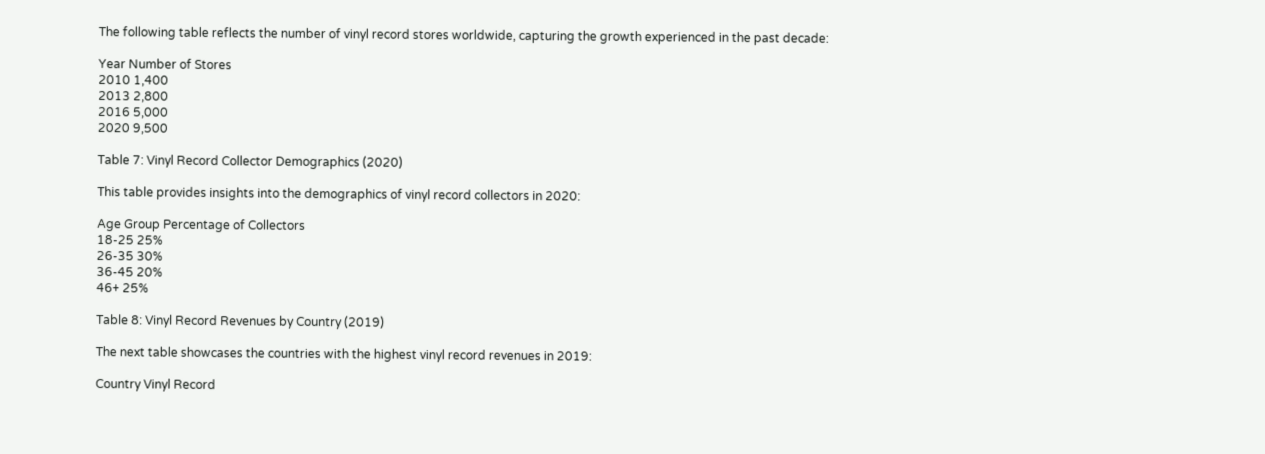The following table reflects the number of vinyl record stores worldwide, capturing the growth experienced in the past decade:

Year Number of Stores
2010 1,400
2013 2,800
2016 5,000
2020 9,500

Table 7: Vinyl Record Collector Demographics (2020)

This table provides insights into the demographics of vinyl record collectors in 2020:

Age Group Percentage of Collectors
18-25 25%
26-35 30%
36-45 20%
46+ 25%

Table 8: Vinyl Record Revenues by Country (2019)

The next table showcases the countries with the highest vinyl record revenues in 2019:

Country Vinyl Record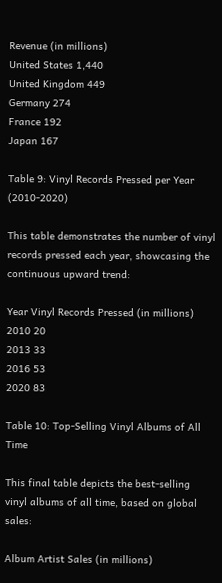Revenue (in millions)
United States 1,440
United Kingdom 449
Germany 274
France 192
Japan 167

Table 9: Vinyl Records Pressed per Year (2010-2020)

This table demonstrates the number of vinyl records pressed each year, showcasing the continuous upward trend:

Year Vinyl Records Pressed (in millions)
2010 20
2013 33
2016 53
2020 83

Table 10: Top-Selling Vinyl Albums of All Time

This final table depicts the best-selling vinyl albums of all time, based on global sales:

Album Artist Sales (in millions)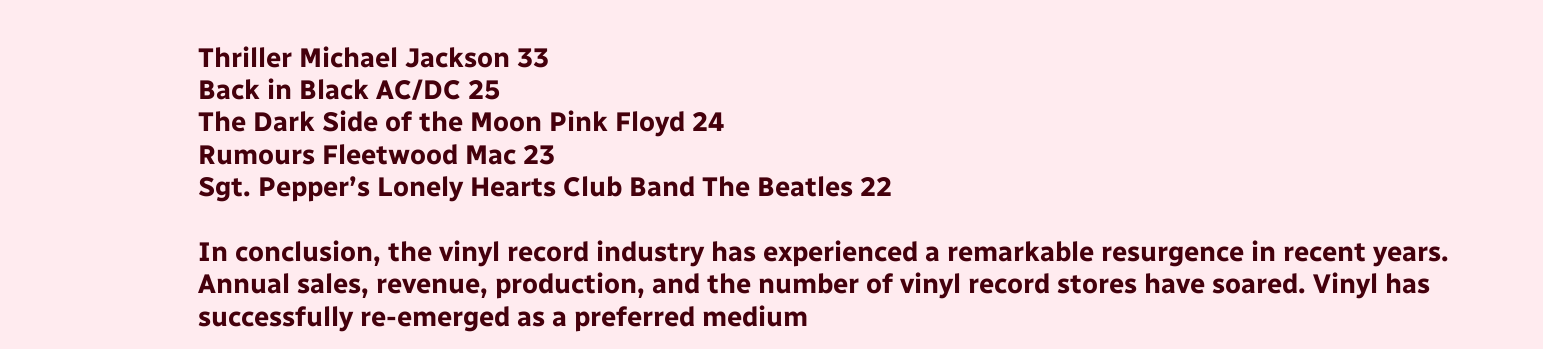Thriller Michael Jackson 33
Back in Black AC/DC 25
The Dark Side of the Moon Pink Floyd 24
Rumours Fleetwood Mac 23
Sgt. Pepper’s Lonely Hearts Club Band The Beatles 22

In conclusion, the vinyl record industry has experienced a remarkable resurgence in recent years. Annual sales, revenue, production, and the number of vinyl record stores have soared. Vinyl has successfully re-emerged as a preferred medium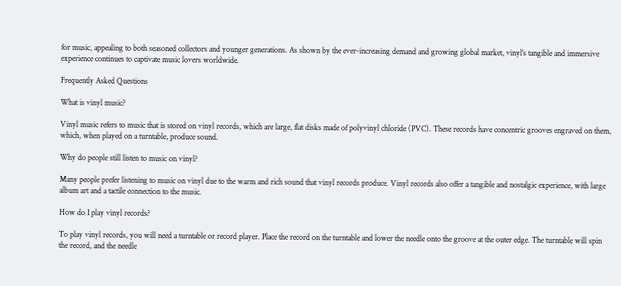for music, appealing to both seasoned collectors and younger generations. As shown by the ever-increasing demand and growing global market, vinyl’s tangible and immersive experience continues to captivate music lovers worldwide.

Frequently Asked Questions

What is vinyl music?

Vinyl music refers to music that is stored on vinyl records, which are large, flat disks made of polyvinyl chloride (PVC). These records have concentric grooves engraved on them, which, when played on a turntable, produce sound.

Why do people still listen to music on vinyl?

Many people prefer listening to music on vinyl due to the warm and rich sound that vinyl records produce. Vinyl records also offer a tangible and nostalgic experience, with large album art and a tactile connection to the music.

How do I play vinyl records?

To play vinyl records, you will need a turntable or record player. Place the record on the turntable and lower the needle onto the groove at the outer edge. The turntable will spin the record, and the needle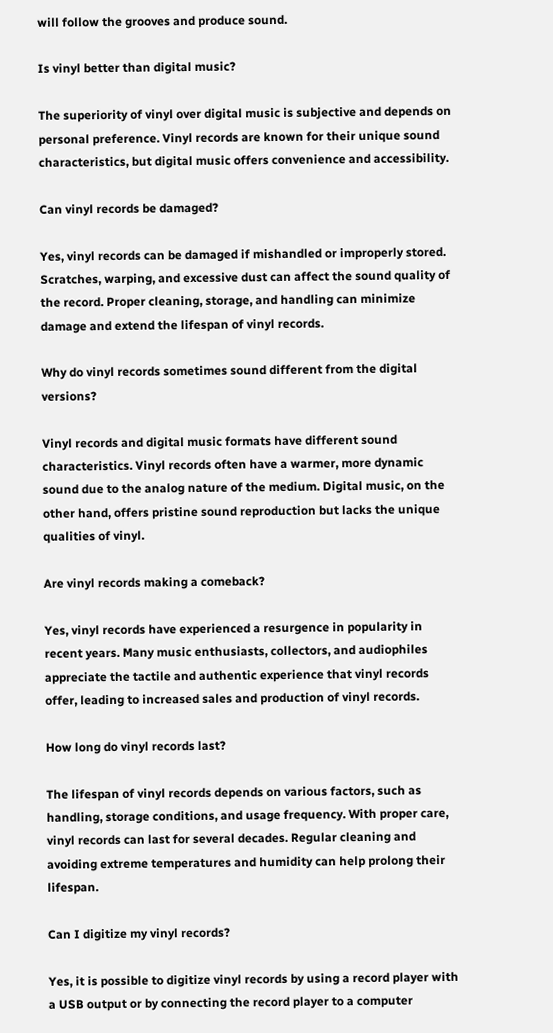will follow the grooves and produce sound.

Is vinyl better than digital music?

The superiority of vinyl over digital music is subjective and depends on personal preference. Vinyl records are known for their unique sound characteristics, but digital music offers convenience and accessibility.

Can vinyl records be damaged?

Yes, vinyl records can be damaged if mishandled or improperly stored. Scratches, warping, and excessive dust can affect the sound quality of the record. Proper cleaning, storage, and handling can minimize damage and extend the lifespan of vinyl records.

Why do vinyl records sometimes sound different from the digital versions?

Vinyl records and digital music formats have different sound characteristics. Vinyl records often have a warmer, more dynamic sound due to the analog nature of the medium. Digital music, on the other hand, offers pristine sound reproduction but lacks the unique qualities of vinyl.

Are vinyl records making a comeback?

Yes, vinyl records have experienced a resurgence in popularity in recent years. Many music enthusiasts, collectors, and audiophiles appreciate the tactile and authentic experience that vinyl records offer, leading to increased sales and production of vinyl records.

How long do vinyl records last?

The lifespan of vinyl records depends on various factors, such as handling, storage conditions, and usage frequency. With proper care, vinyl records can last for several decades. Regular cleaning and avoiding extreme temperatures and humidity can help prolong their lifespan.

Can I digitize my vinyl records?

Yes, it is possible to digitize vinyl records by using a record player with a USB output or by connecting the record player to a computer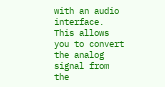with an audio interface. This allows you to convert the analog signal from the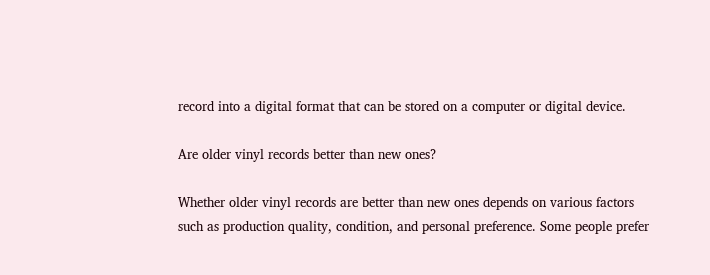record into a digital format that can be stored on a computer or digital device.

Are older vinyl records better than new ones?

Whether older vinyl records are better than new ones depends on various factors such as production quality, condition, and personal preference. Some people prefer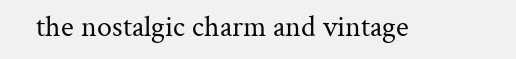the nostalgic charm and vintage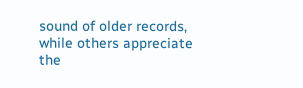sound of older records, while others appreciate the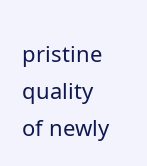pristine quality of newly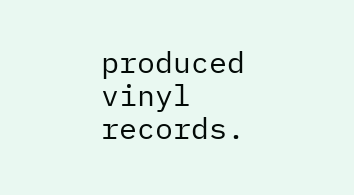produced vinyl records.